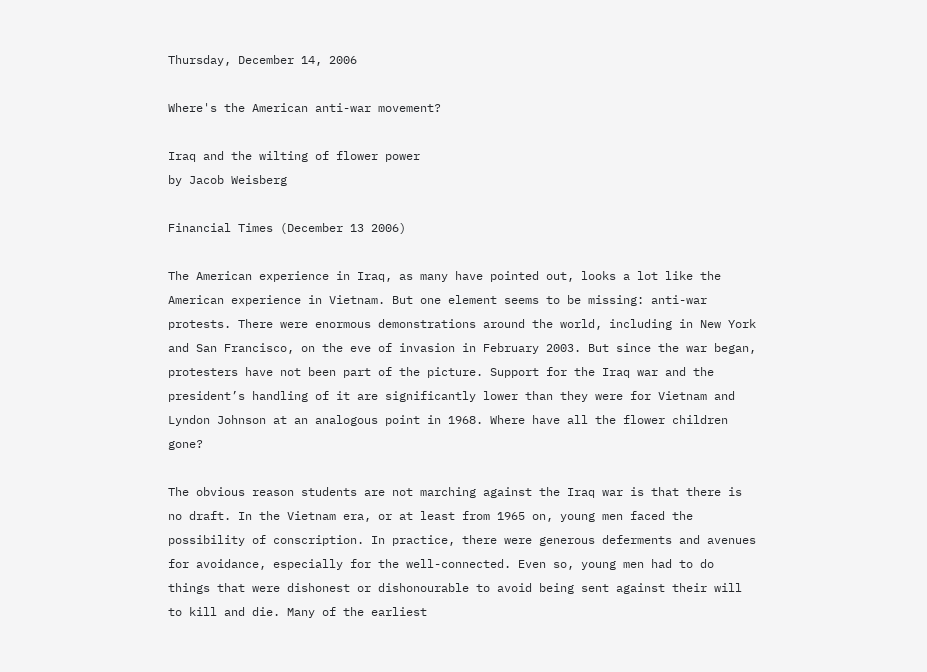Thursday, December 14, 2006

Where's the American anti-war movement?

Iraq and the wilting of flower power
by Jacob Weisberg

Financial Times (December 13 2006)

The American experience in Iraq, as many have pointed out, looks a lot like the American experience in Vietnam. But one element seems to be missing: anti-war protests. There were enormous demonstrations around the world, including in New York and San Francisco, on the eve of invasion in February 2003. But since the war began, protesters have not been part of the picture. Support for the Iraq war and the president’s handling of it are significantly lower than they were for Vietnam and Lyndon Johnson at an analogous point in 1968. Where have all the flower children gone?

The obvious reason students are not marching against the Iraq war is that there is no draft. In the Vietnam era, or at least from 1965 on, young men faced the possibility of conscription. In practice, there were generous deferments and avenues for avoidance, especially for the well-connected. Even so, young men had to do things that were dishonest or dishonourable to avoid being sent against their will to kill and die. Many of the earliest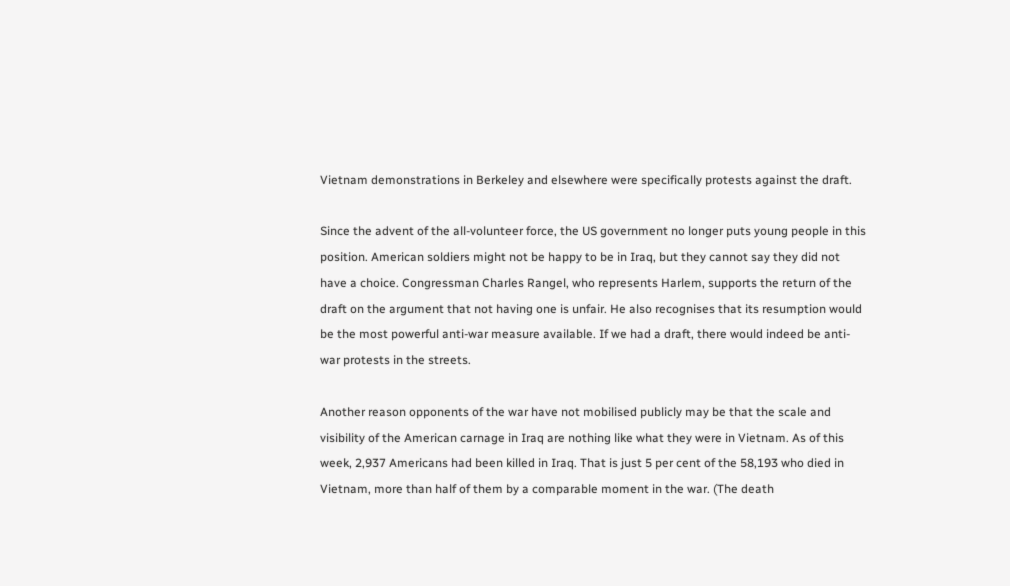Vietnam demonstrations in Berkeley and elsewhere were specifically protests against the draft.

Since the advent of the all-volunteer force, the US government no longer puts young people in this position. American soldiers might not be happy to be in Iraq, but they cannot say they did not have a choice. Congressman Charles Rangel, who represents Harlem, supports the return of the draft on the argument that not having one is unfair. He also recognises that its resumption would be the most powerful anti-war measure available. If we had a draft, there would indeed be anti-war protests in the streets.

Another reason opponents of the war have not mobilised publicly may be that the scale and visibility of the American carnage in Iraq are nothing like what they were in Vietnam. As of this week, 2,937 Americans had been killed in Iraq. That is just 5 per cent of the 58,193 who died in Vietnam, more than half of them by a comparable moment in the war. (The death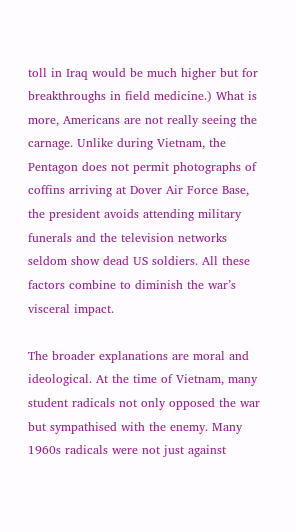toll in Iraq would be much higher but for breakthroughs in field medicine.) What is more, Americans are not really seeing the carnage. Unlike during Vietnam, the Pentagon does not permit photographs of coffins arriving at Dover Air Force Base, the president avoids attending military funerals and the television networks seldom show dead US soldiers. All these factors combine to diminish the war’s visceral impact.

The broader explanations are moral and ideological. At the time of Vietnam, many student radicals not only opposed the war but sympathised with the enemy. Many 1960s radicals were not just against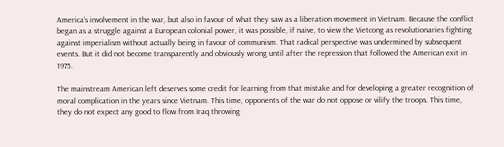America’s involvement in the war, but also in favour of what they saw as a liberation movement in Vietnam. Because the conflict began as a struggle against a European colonial power, it was possible, if naive, to view the Vietcong as revolutionaries fighting against imperialism without actually being in favour of communism. That radical perspective was undermined by subsequent events. But it did not become transparently and obviously wrong until after the repression that followed the American exit in 1975.

The mainstream American left deserves some credit for learning from that mistake and for developing a greater recognition of moral complication in the years since Vietnam. This time, opponents of the war do not oppose or vilify the troops. This time, they do not expect any good to flow from Iraq throwing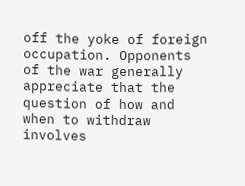off the yoke of foreign occupation. Opponents of the war generally appreciate that the question of how and when to withdraw involves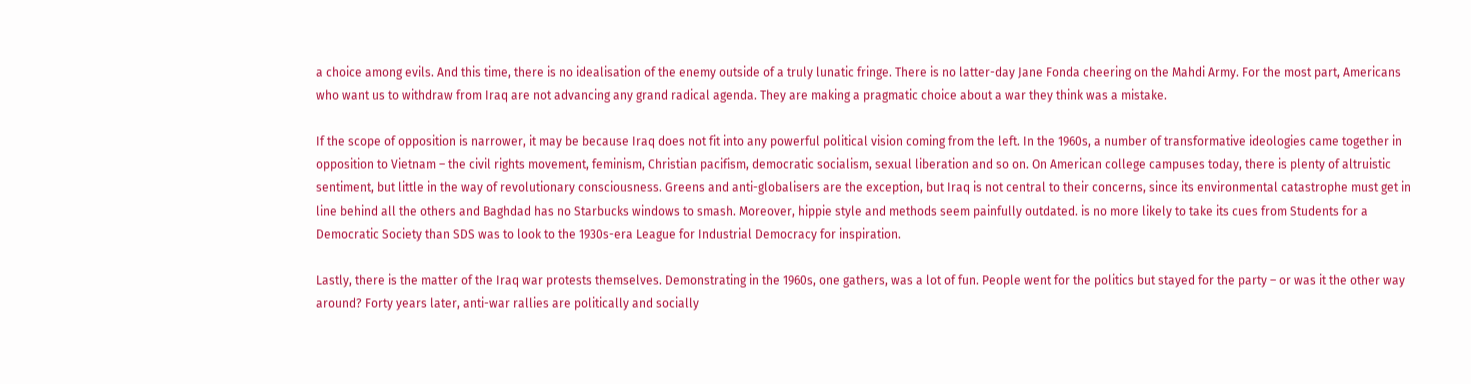a choice among evils. And this time, there is no idealisation of the enemy outside of a truly lunatic fringe. There is no latter-day Jane Fonda cheering on the Mahdi Army. For the most part, Americans who want us to withdraw from Iraq are not advancing any grand radical agenda. They are making a pragmatic choice about a war they think was a mistake.

If the scope of opposition is narrower, it may be because Iraq does not fit into any powerful political vision coming from the left. In the 1960s, a number of transformative ideologies came together in opposition to Vietnam – the civil rights movement, feminism, Christian pacifism, democratic socialism, sexual liberation and so on. On American college campuses today, there is plenty of altruistic sentiment, but little in the way of revolutionary consciousness. Greens and anti-globalisers are the exception, but Iraq is not central to their concerns, since its environmental catastrophe must get in line behind all the others and Baghdad has no Starbucks windows to smash. Moreover, hippie style and methods seem painfully outdated. is no more likely to take its cues from Students for a Democratic Society than SDS was to look to the 1930s-era League for Industrial Democracy for inspiration.

Lastly, there is the matter of the Iraq war protests themselves. Demonstrating in the 1960s, one gathers, was a lot of fun. People went for the politics but stayed for the party – or was it the other way around? Forty years later, anti-war rallies are politically and socially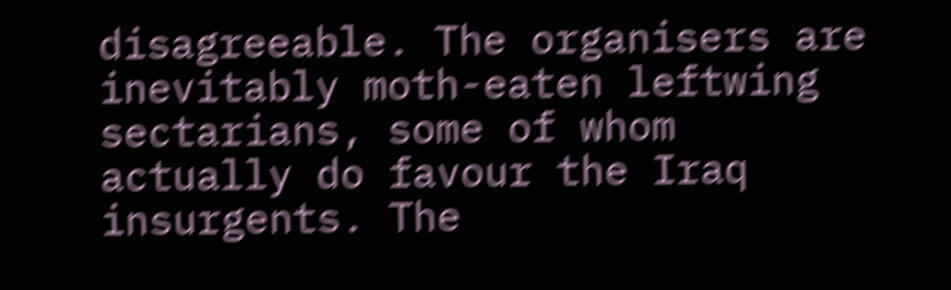disagreeable. The organisers are inevitably moth-eaten leftwing sectarians, some of whom actually do favour the Iraq insurgents. The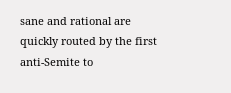sane and rational are quickly routed by the first anti-Semite to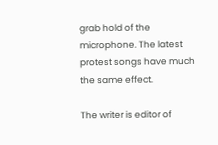grab hold of the microphone. The latest protest songs have much the same effect.

The writer is editor of